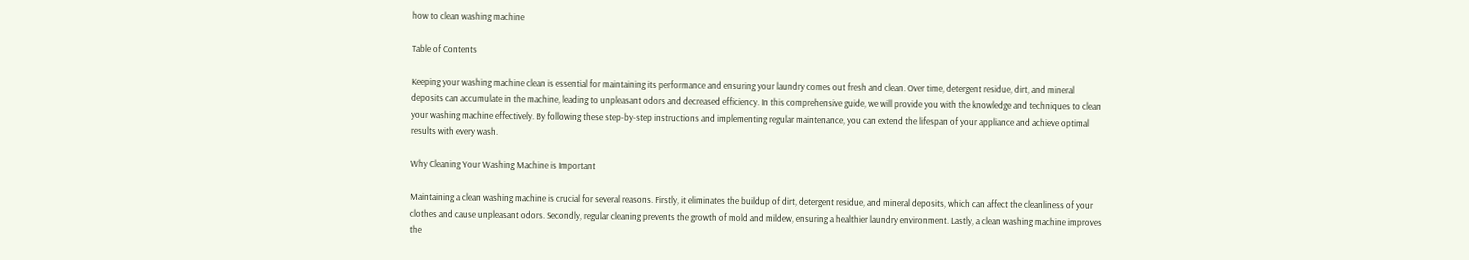how to clean washing machine

Table of Contents

Keeping your washing machine clean is essential for maintaining its performance and ensuring your laundry comes out fresh and clean. Over time, detergent residue, dirt, and mineral deposits can accumulate in the machine, leading to unpleasant odors and decreased efficiency. In this comprehensive guide, we will provide you with the knowledge and techniques to clean your washing machine effectively. By following these step-by-step instructions and implementing regular maintenance, you can extend the lifespan of your appliance and achieve optimal results with every wash.

Why Cleaning Your Washing Machine is Important

Maintaining a clean washing machine is crucial for several reasons. Firstly, it eliminates the buildup of dirt, detergent residue, and mineral deposits, which can affect the cleanliness of your clothes and cause unpleasant odors. Secondly, regular cleaning prevents the growth of mold and mildew, ensuring a healthier laundry environment. Lastly, a clean washing machine improves the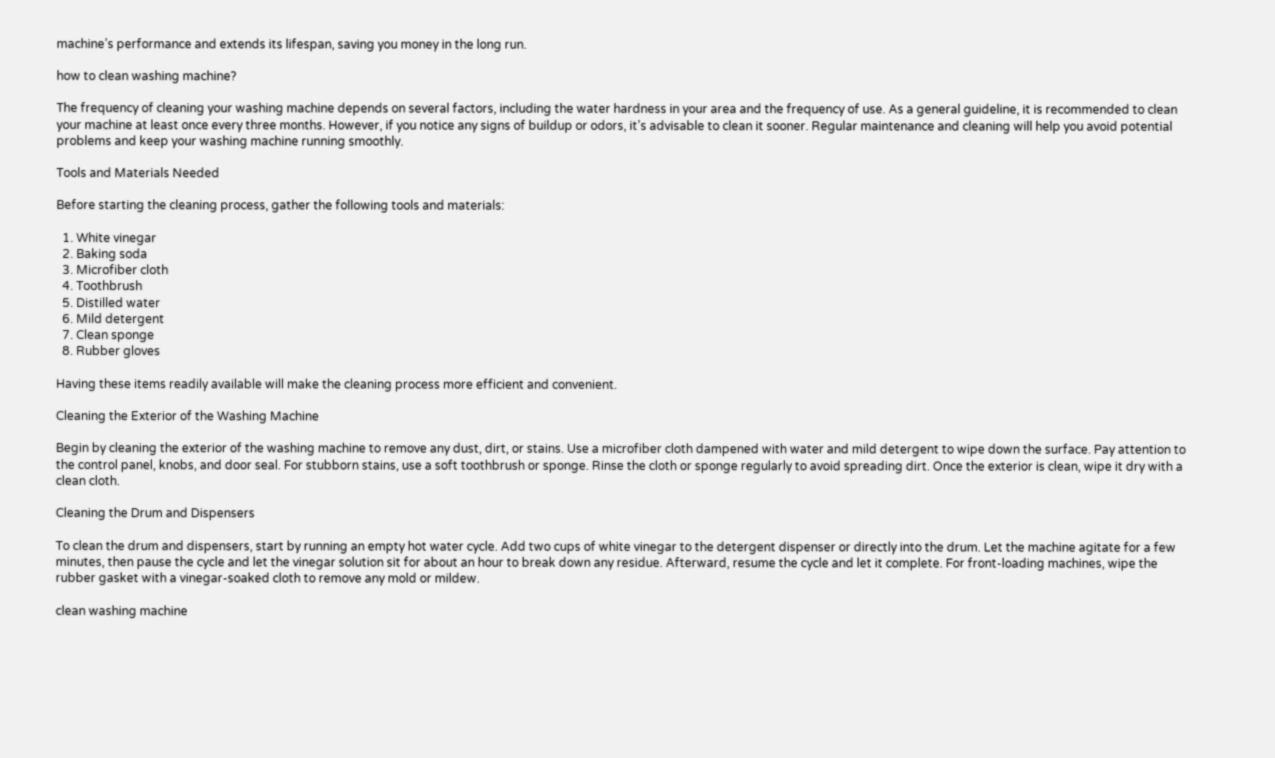machine’s performance and extends its lifespan, saving you money in the long run.

how to clean washing machine?

The frequency of cleaning your washing machine depends on several factors, including the water hardness in your area and the frequency of use. As a general guideline, it is recommended to clean your machine at least once every three months. However, if you notice any signs of buildup or odors, it’s advisable to clean it sooner. Regular maintenance and cleaning will help you avoid potential problems and keep your washing machine running smoothly.

Tools and Materials Needed

Before starting the cleaning process, gather the following tools and materials:

  1. White vinegar
  2. Baking soda
  3. Microfiber cloth
  4. Toothbrush
  5. Distilled water
  6. Mild detergent
  7. Clean sponge
  8. Rubber gloves

Having these items readily available will make the cleaning process more efficient and convenient.

Cleaning the Exterior of the Washing Machine

Begin by cleaning the exterior of the washing machine to remove any dust, dirt, or stains. Use a microfiber cloth dampened with water and mild detergent to wipe down the surface. Pay attention to the control panel, knobs, and door seal. For stubborn stains, use a soft toothbrush or sponge. Rinse the cloth or sponge regularly to avoid spreading dirt. Once the exterior is clean, wipe it dry with a clean cloth.

Cleaning the Drum and Dispensers

To clean the drum and dispensers, start by running an empty hot water cycle. Add two cups of white vinegar to the detergent dispenser or directly into the drum. Let the machine agitate for a few minutes, then pause the cycle and let the vinegar solution sit for about an hour to break down any residue. Afterward, resume the cycle and let it complete. For front-loading machines, wipe the rubber gasket with a vinegar-soaked cloth to remove any mold or mildew.

clean washing machine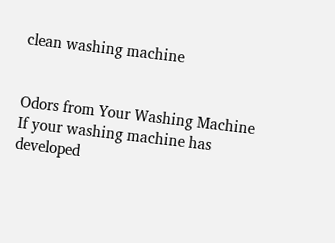clean washing machine


Odors from Your Washing Machine If your washing machine has developed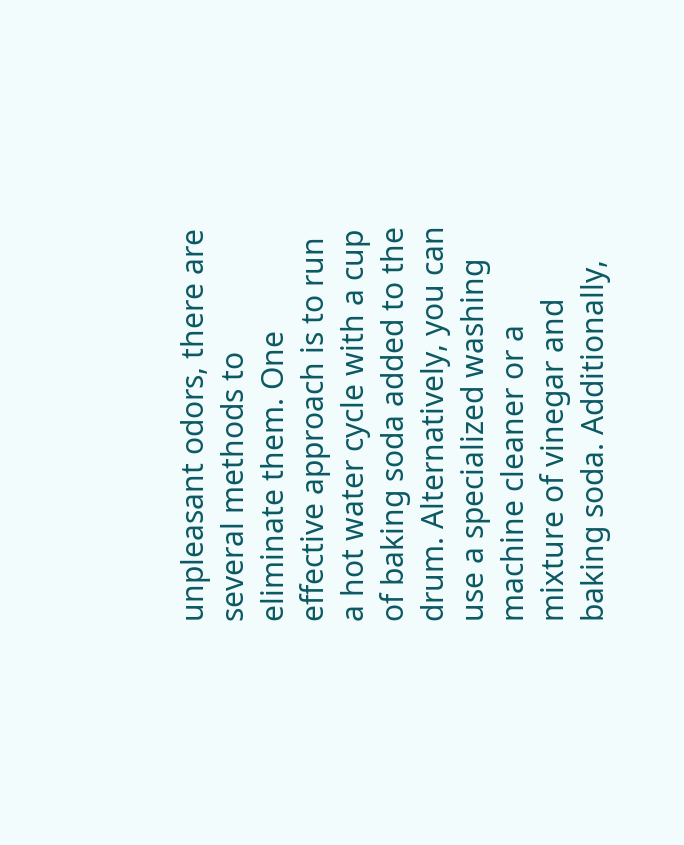unpleasant odors, there are several methods to eliminate them. One effective approach is to run a hot water cycle with a cup of baking soda added to the drum. Alternatively, you can use a specialized washing machine cleaner or a mixture of vinegar and baking soda. Additionally,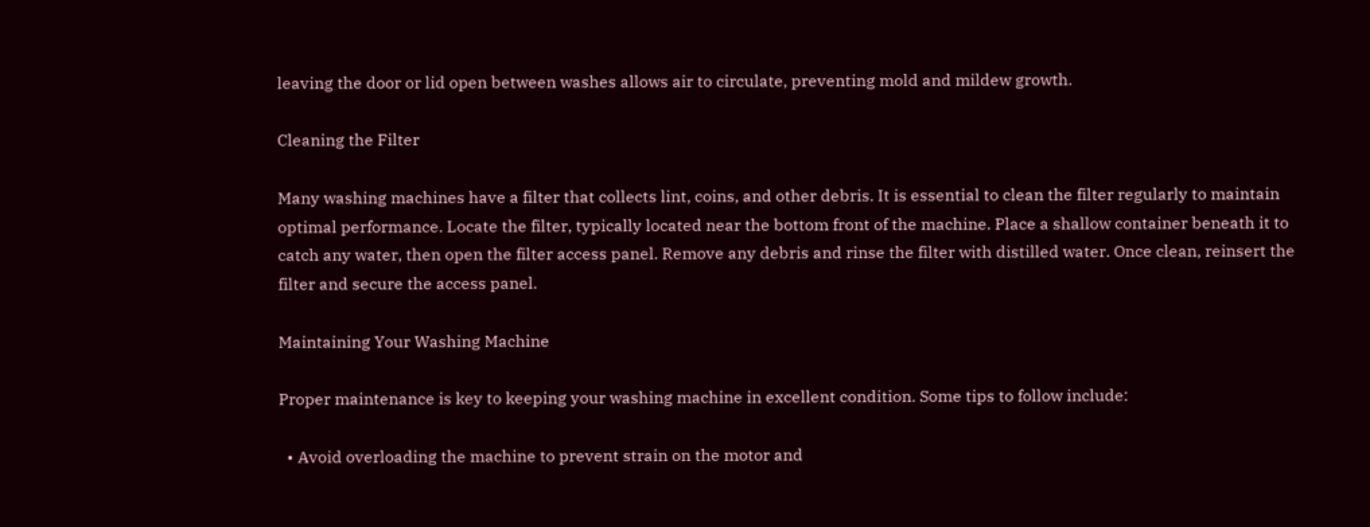leaving the door or lid open between washes allows air to circulate, preventing mold and mildew growth.

Cleaning the Filter

Many washing machines have a filter that collects lint, coins, and other debris. It is essential to clean the filter regularly to maintain optimal performance. Locate the filter, typically located near the bottom front of the machine. Place a shallow container beneath it to catch any water, then open the filter access panel. Remove any debris and rinse the filter with distilled water. Once clean, reinsert the filter and secure the access panel.

Maintaining Your Washing Machine

Proper maintenance is key to keeping your washing machine in excellent condition. Some tips to follow include:

  • Avoid overloading the machine to prevent strain on the motor and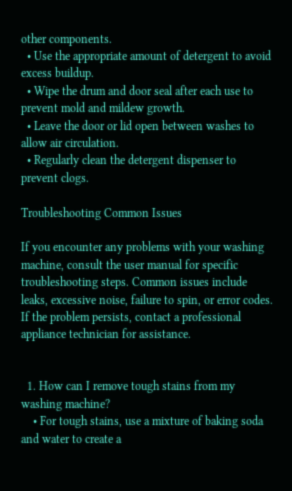other components.
  • Use the appropriate amount of detergent to avoid excess buildup.
  • Wipe the drum and door seal after each use to prevent mold and mildew growth.
  • Leave the door or lid open between washes to allow air circulation.
  • Regularly clean the detergent dispenser to prevent clogs.

Troubleshooting Common Issues

If you encounter any problems with your washing machine, consult the user manual for specific troubleshooting steps. Common issues include leaks, excessive noise, failure to spin, or error codes. If the problem persists, contact a professional appliance technician for assistance.


  1. How can I remove tough stains from my washing machine?
    • For tough stains, use a mixture of baking soda and water to create a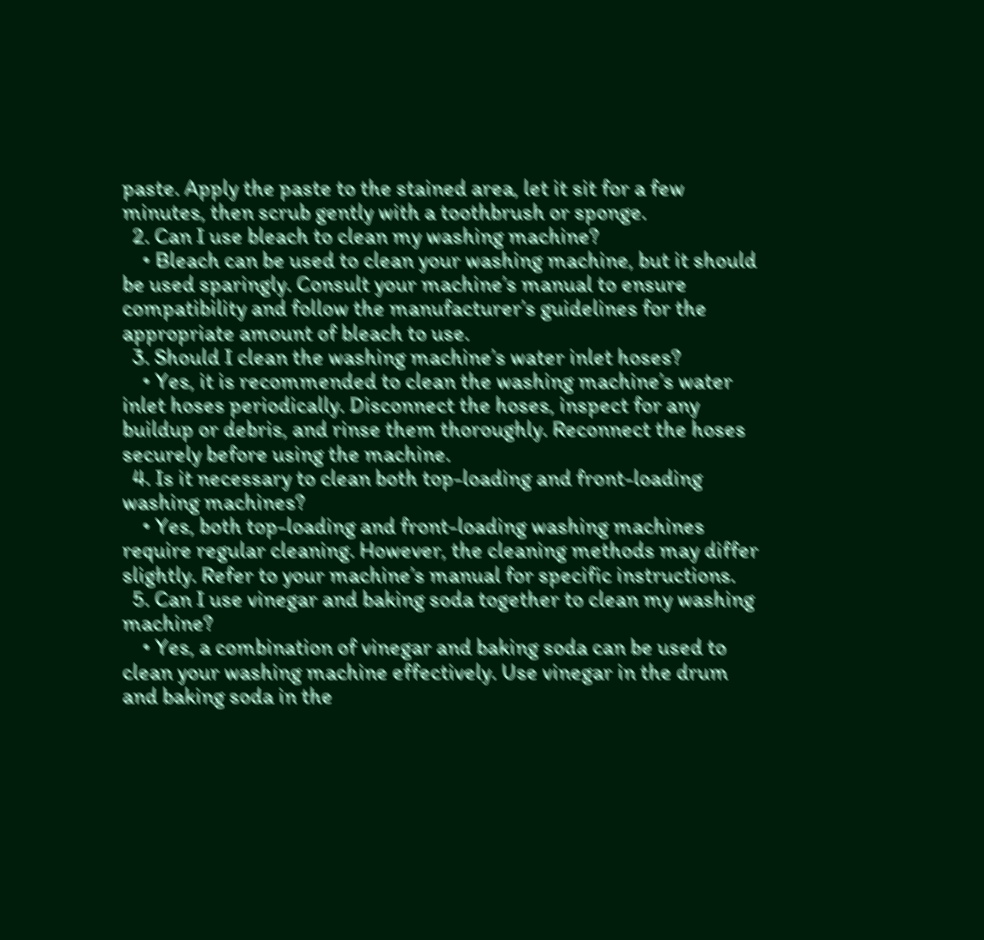paste. Apply the paste to the stained area, let it sit for a few minutes, then scrub gently with a toothbrush or sponge.
  2. Can I use bleach to clean my washing machine?
    • Bleach can be used to clean your washing machine, but it should be used sparingly. Consult your machine’s manual to ensure compatibility and follow the manufacturer’s guidelines for the appropriate amount of bleach to use.
  3. Should I clean the washing machine’s water inlet hoses?
    • Yes, it is recommended to clean the washing machine’s water inlet hoses periodically. Disconnect the hoses, inspect for any buildup or debris, and rinse them thoroughly. Reconnect the hoses securely before using the machine.
  4. Is it necessary to clean both top-loading and front-loading washing machines?
    • Yes, both top-loading and front-loading washing machines require regular cleaning. However, the cleaning methods may differ slightly. Refer to your machine’s manual for specific instructions.
  5. Can I use vinegar and baking soda together to clean my washing machine?
    • Yes, a combination of vinegar and baking soda can be used to clean your washing machine effectively. Use vinegar in the drum and baking soda in the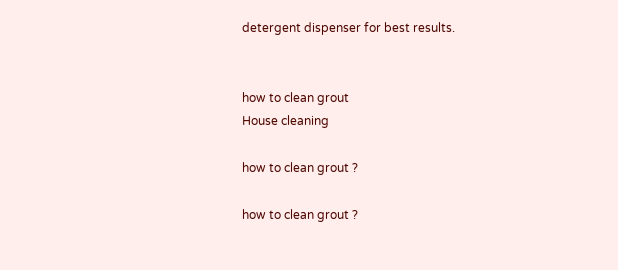detergent dispenser for best results.


how to clean grout
House cleaning

how to clean grout ?

how to clean grout ?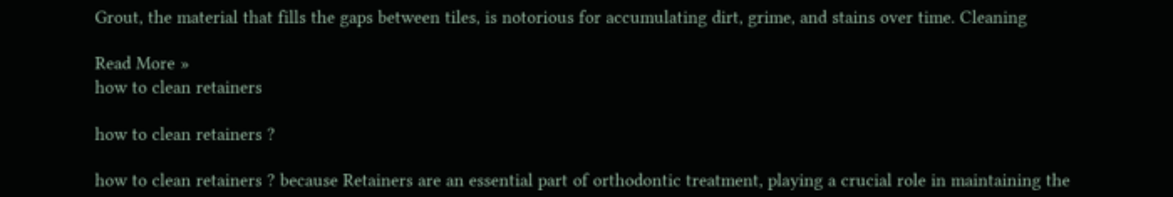Grout, the material that fills the gaps between tiles, is notorious for accumulating dirt, grime, and stains over time. Cleaning

Read More »
how to clean retainers

how to clean retainers ?

how to clean retainers ? because Retainers are an essential part of orthodontic treatment, playing a crucial role in maintaining the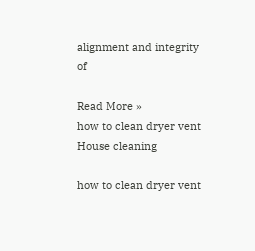alignment and integrity of

Read More »
how to clean dryer vent
House cleaning

how to clean dryer vent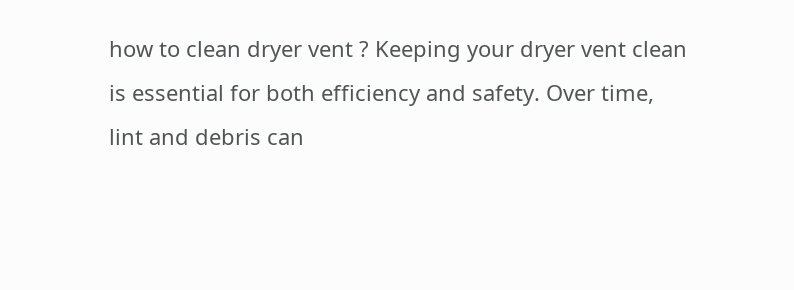how to clean dryer vent ? Keeping your dryer vent clean is essential for both efficiency and safety. Over time, lint and debris can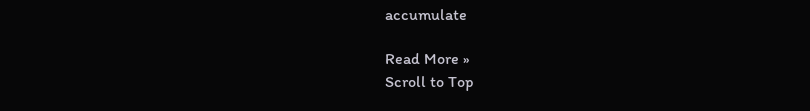accumulate

Read More »
Scroll to Top